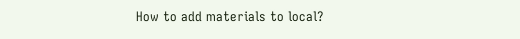How to add materials to local?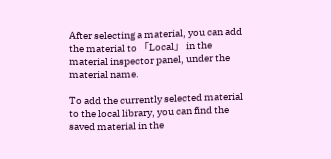After selecting a material, you can add the material to 「Local」 in the material inspector panel, under the material name.

To add the currently selected material to the local library, you can find the saved material in the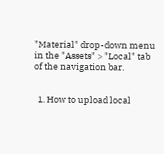"Material" drop-down menu in the "Assets" > "Local" tab of the navigation bar.


  1. How to upload local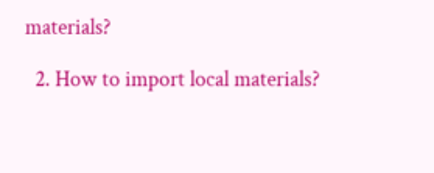materials?

  2. How to import local materials?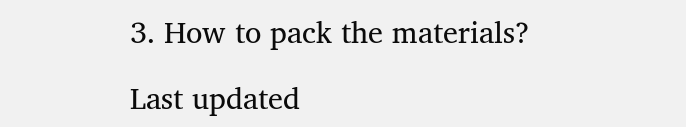3. How to pack the materials?

Last updated